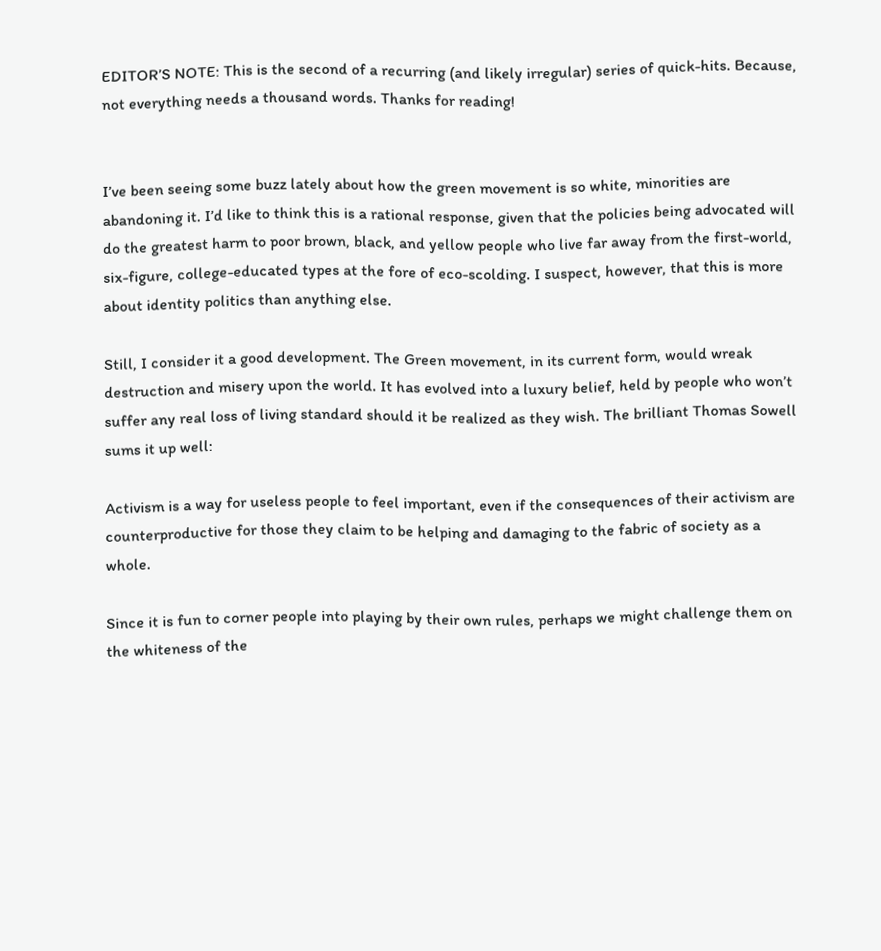EDITOR’S NOTE: This is the second of a recurring (and likely irregular) series of quick-hits. Because, not everything needs a thousand words. Thanks for reading!


I’ve been seeing some buzz lately about how the green movement is so white, minorities are abandoning it. I’d like to think this is a rational response, given that the policies being advocated will do the greatest harm to poor brown, black, and yellow people who live far away from the first-world, six-figure, college-educated types at the fore of eco-scolding. I suspect, however, that this is more about identity politics than anything else.

Still, I consider it a good development. The Green movement, in its current form, would wreak destruction and misery upon the world. It has evolved into a luxury belief, held by people who won’t suffer any real loss of living standard should it be realized as they wish. The brilliant Thomas Sowell sums it up well:

Activism is a way for useless people to feel important, even if the consequences of their activism are counterproductive for those they claim to be helping and damaging to the fabric of society as a whole.

Since it is fun to corner people into playing by their own rules, perhaps we might challenge them on the whiteness of the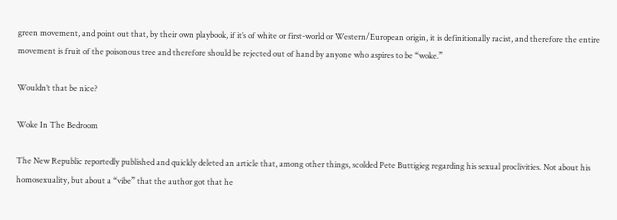green movement, and point out that, by their own playbook, if it’s of white or first-world or Western/European origin, it is definitionally racist, and therefore the entire movement is fruit of the poisonous tree and therefore should be rejected out of hand by anyone who aspires to be “woke.”

Wouldn’t that be nice?

Woke In The Bedroom

The New Republic reportedly published and quickly deleted an article that, among other things, scolded Pete Buttigieg regarding his sexual proclivities. Not about his homosexuality, but about a “vibe” that the author got that he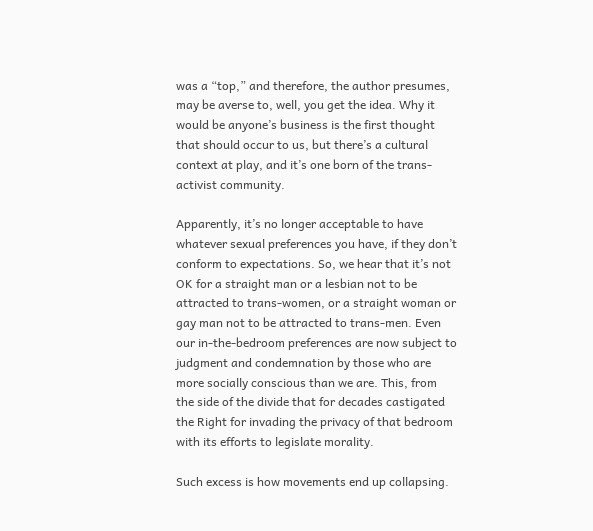was a “top,” and therefore, the author presumes, may be averse to, well, you get the idea. Why it would be anyone’s business is the first thought that should occur to us, but there’s a cultural context at play, and it’s one born of the trans-activist community.

Apparently, it’s no longer acceptable to have whatever sexual preferences you have, if they don’t conform to expectations. So, we hear that it’s not OK for a straight man or a lesbian not to be attracted to trans-women, or a straight woman or gay man not to be attracted to trans-men. Even our in-the-bedroom preferences are now subject to judgment and condemnation by those who are more socially conscious than we are. This, from the side of the divide that for decades castigated the Right for invading the privacy of that bedroom with its efforts to legislate morality.

Such excess is how movements end up collapsing.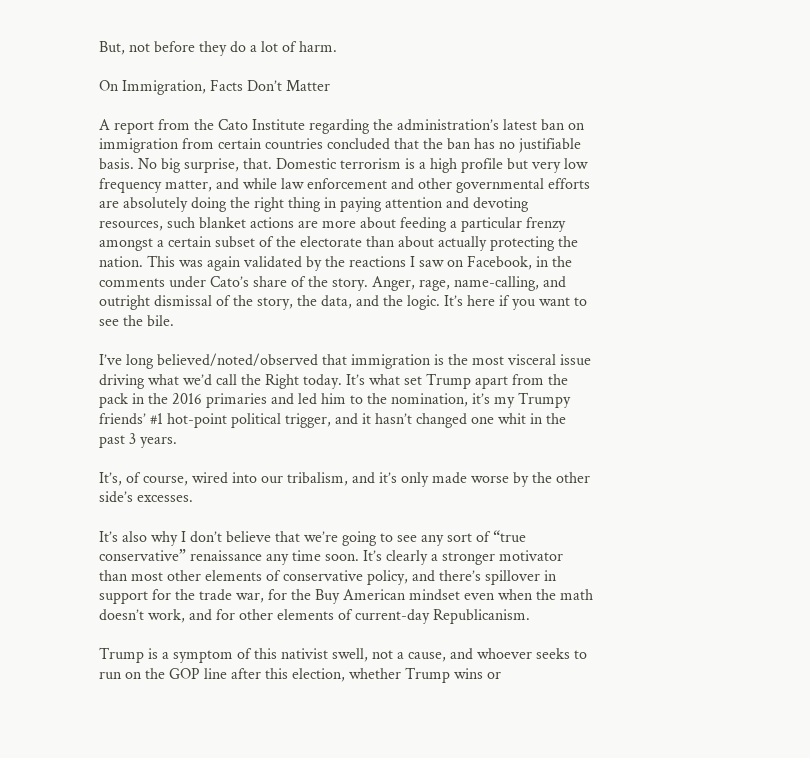But, not before they do a lot of harm.

On Immigration, Facts Don’t Matter

A report from the Cato Institute regarding the administration’s latest ban on immigration from certain countries concluded that the ban has no justifiable basis. No big surprise, that. Domestic terrorism is a high profile but very low frequency matter, and while law enforcement and other governmental efforts are absolutely doing the right thing in paying attention and devoting resources, such blanket actions are more about feeding a particular frenzy amongst a certain subset of the electorate than about actually protecting the nation. This was again validated by the reactions I saw on Facebook, in the comments under Cato’s share of the story. Anger, rage, name-calling, and outright dismissal of the story, the data, and the logic. It’s here if you want to see the bile.

I’ve long believed/noted/observed that immigration is the most visceral issue driving what we’d call the Right today. It’s what set Trump apart from the pack in the 2016 primaries and led him to the nomination, it’s my Trumpy friends’ #1 hot-point political trigger, and it hasn’t changed one whit in the past 3 years.

It’s, of course, wired into our tribalism, and it’s only made worse by the other side’s excesses.

It’s also why I don’t believe that we’re going to see any sort of “true conservative” renaissance any time soon. It’s clearly a stronger motivator than most other elements of conservative policy, and there’s spillover in support for the trade war, for the Buy American mindset even when the math doesn’t work, and for other elements of current-day Republicanism.

Trump is a symptom of this nativist swell, not a cause, and whoever seeks to run on the GOP line after this election, whether Trump wins or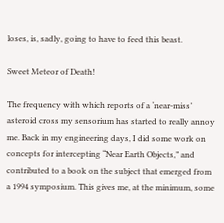loses, is, sadly, going to have to feed this beast.

Sweet Meteor of Death!

The frequency with which reports of a ‘near-miss’ asteroid cross my sensorium has started to really annoy me. Back in my engineering days, I did some work on concepts for intercepting “Near Earth Objects,” and contributed to a book on the subject that emerged from a 1994 symposium. This gives me, at the minimum, some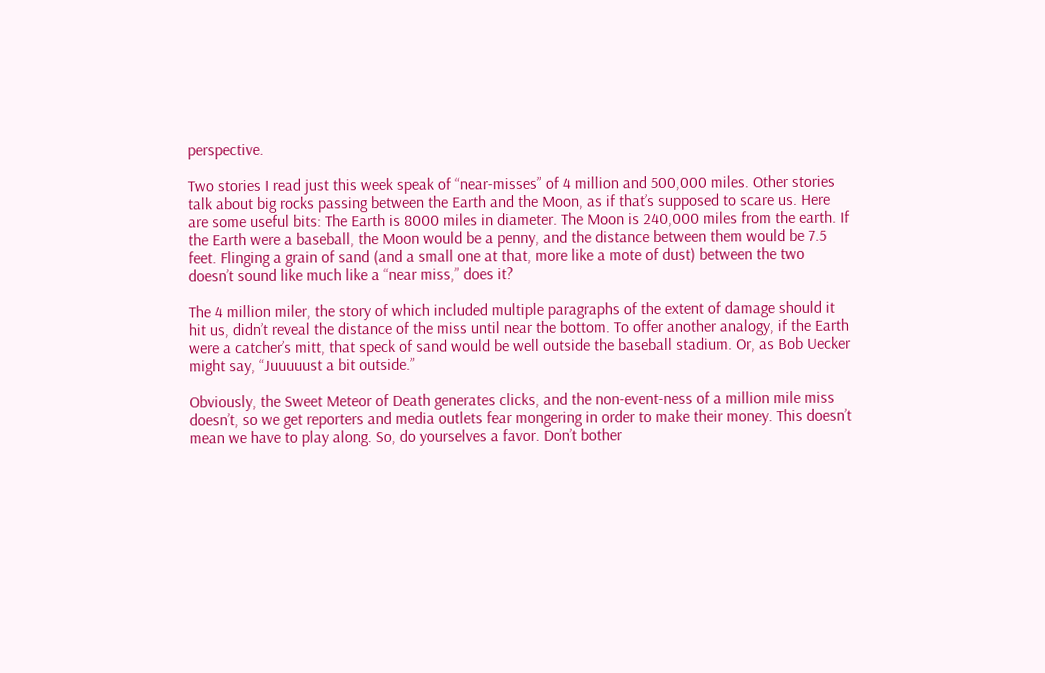perspective.

Two stories I read just this week speak of “near-misses” of 4 million and 500,000 miles. Other stories talk about big rocks passing between the Earth and the Moon, as if that’s supposed to scare us. Here are some useful bits: The Earth is 8000 miles in diameter. The Moon is 240,000 miles from the earth. If the Earth were a baseball, the Moon would be a penny, and the distance between them would be 7.5 feet. Flinging a grain of sand (and a small one at that, more like a mote of dust) between the two doesn’t sound like much like a “near miss,” does it?

The 4 million miler, the story of which included multiple paragraphs of the extent of damage should it hit us, didn’t reveal the distance of the miss until near the bottom. To offer another analogy, if the Earth were a catcher’s mitt, that speck of sand would be well outside the baseball stadium. Or, as Bob Uecker might say, “Juuuuust a bit outside.”

Obviously, the Sweet Meteor of Death generates clicks, and the non-event-ness of a million mile miss doesn’t, so we get reporters and media outlets fear mongering in order to make their money. This doesn’t mean we have to play along. So, do yourselves a favor. Don’t bother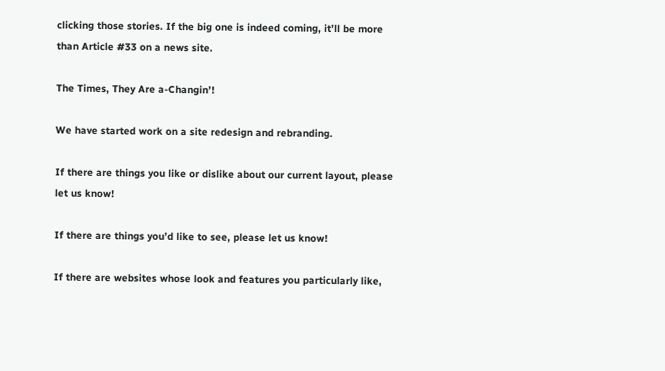clicking those stories. If the big one is indeed coming, it’ll be more than Article #33 on a news site.

The Times, They Are a-Changin’!

We have started work on a site redesign and rebranding.

If there are things you like or dislike about our current layout, please let us know!

If there are things you’d like to see, please let us know!

If there are websites whose look and features you particularly like,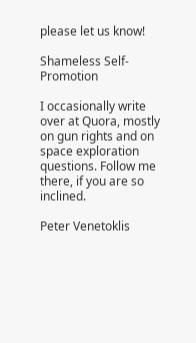please let us know!

Shameless Self-Promotion

I occasionally write over at Quora, mostly on gun rights and on space exploration questions. Follow me there, if you are so inclined.

Peter Venetoklis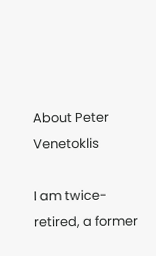About Peter Venetoklis

I am twice-retired, a former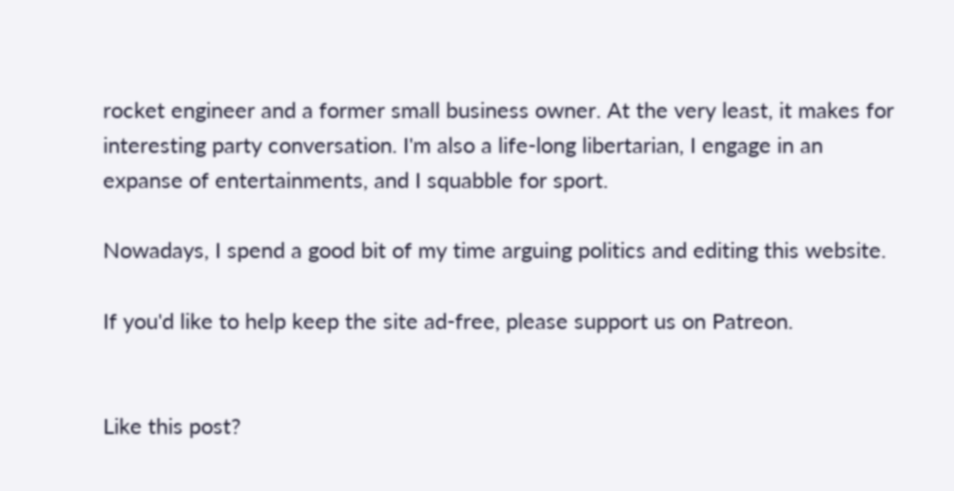rocket engineer and a former small business owner. At the very least, it makes for interesting party conversation. I'm also a life-long libertarian, I engage in an expanse of entertainments, and I squabble for sport.

Nowadays, I spend a good bit of my time arguing politics and editing this website.

If you'd like to help keep the site ad-free, please support us on Patreon.


Like this post?